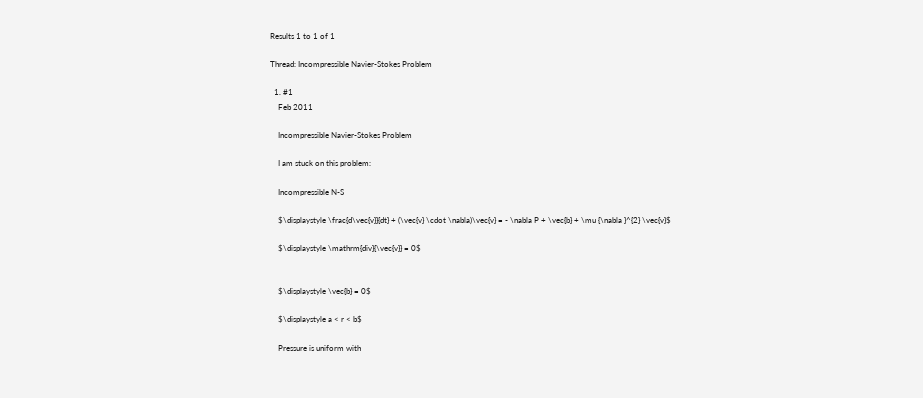Results 1 to 1 of 1

Thread: Incompressible Navier-Stokes Problem

  1. #1
    Feb 2011

    Incompressible Navier-Stokes Problem

    I am stuck on this problem:

    Incompressible N-S

    $\displaystyle \frac{d\vec{v}}{dt} + (\vec{v} \cdot \nabla)\vec{v} = - \nabla P + \vec{b} + \mu {\nabla }^{2} \vec{v}$

    $\displaystyle \mathrm{div}{\vec{v}} = 0$


    $\displaystyle \vec{b} = 0$

    $\displaystyle a < r < b$

    Pressure is uniform with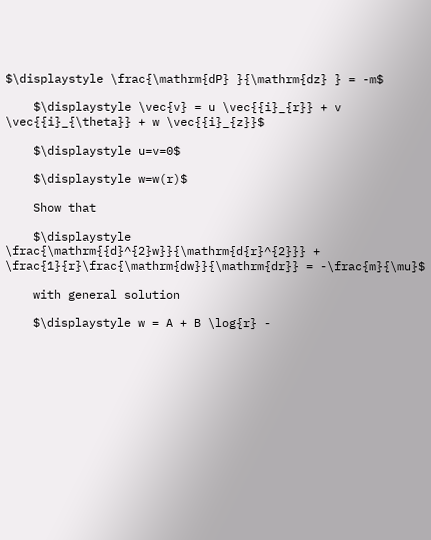$\displaystyle \frac{\mathrm{dP} }{\mathrm{dz} } = -m$

    $\displaystyle \vec{v} = u \vec{{i}_{r}} + v \vec{{i}_{\theta}} + w \vec{{i}_{z}}$

    $\displaystyle u=v=0$

    $\displaystyle w=w(r)$

    Show that

    $\displaystyle \frac{\mathrm{{d}^{2}w}}{\mathrm{d{r}^{2}}} + \frac{1}{r}\frac{\mathrm{dw}}{\mathrm{dr}} = -\frac{m}{\mu}$

    with general solution

    $\displaystyle w = A + B \log{r} -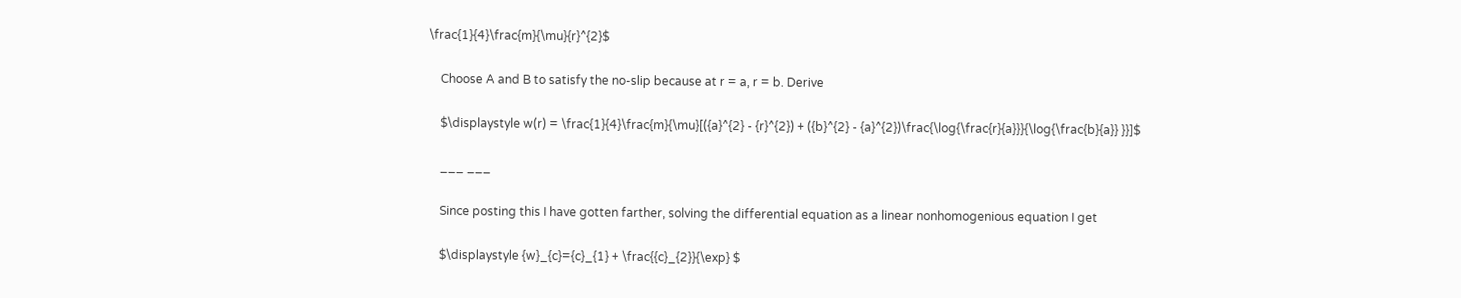\frac{1}{4}\frac{m}{\mu}{r}^{2}$

    Choose A and B to satisfy the no-slip because at r = a, r = b. Derive

    $\displaystyle w(r) = \frac{1}{4}\frac{m}{\mu}[({a}^{2} - {r}^{2}) + ({b}^{2} - {a}^{2})\frac{\log{\frac{r}{a}}}{\log{\frac{b}{a}} }}]$

    ___ ___

    Since posting this I have gotten farther, solving the differential equation as a linear nonhomogenious equation I get

    $\displaystyle {w}_{c}={c}_{1} + \frac{{c}_{2}}{\exp} $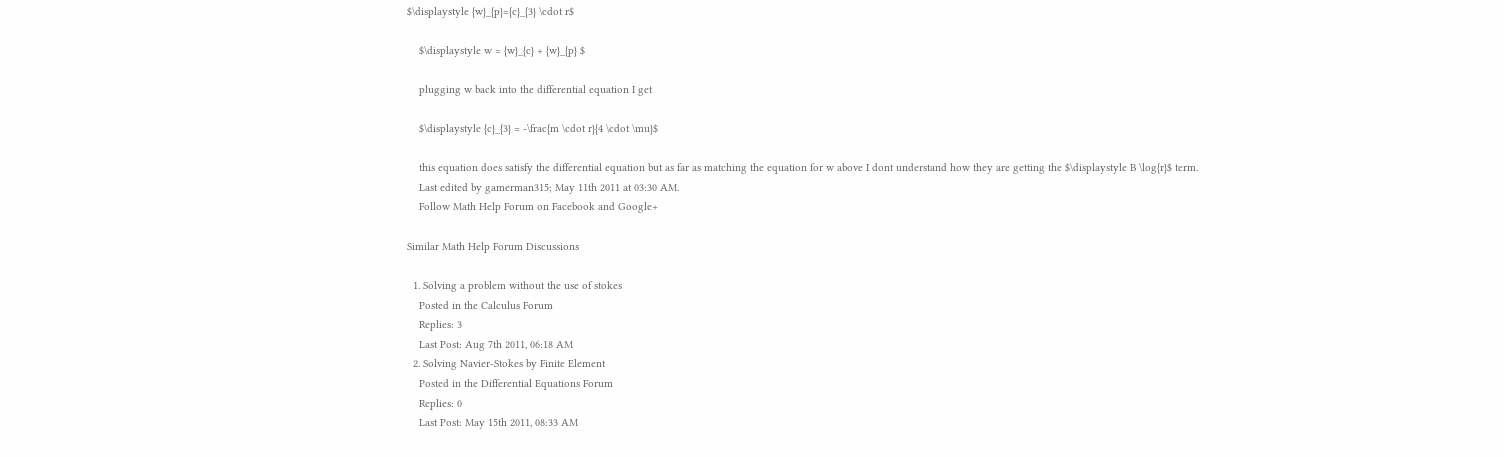$\displaystyle {w}_{p}={c}_{3} \cdot r$

    $\displaystyle w = {w}_{c} + {w}_{p} $

    plugging w back into the differential equation I get

    $\displaystyle {c}_{3} = -\frac{m \cdot r}{4 \cdot \mu}$

    this equation does satisfy the differential equation but as far as matching the equation for w above I dont understand how they are getting the $\displaystyle B \log{r}$ term.
    Last edited by gamerman315; May 11th 2011 at 03:30 AM.
    Follow Math Help Forum on Facebook and Google+

Similar Math Help Forum Discussions

  1. Solving a problem without the use of stokes
    Posted in the Calculus Forum
    Replies: 3
    Last Post: Aug 7th 2011, 06:18 AM
  2. Solving Navier-Stokes by Finite Element
    Posted in the Differential Equations Forum
    Replies: 0
    Last Post: May 15th 2011, 08:33 AM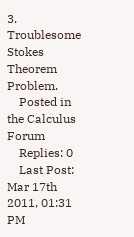3. Troublesome Stokes Theorem Problem.
    Posted in the Calculus Forum
    Replies: 0
    Last Post: Mar 17th 2011, 01:31 PM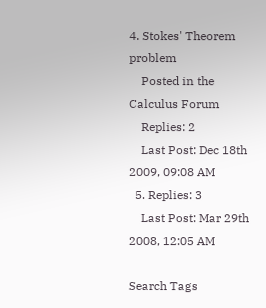4. Stokes' Theorem problem
    Posted in the Calculus Forum
    Replies: 2
    Last Post: Dec 18th 2009, 09:08 AM
  5. Replies: 3
    Last Post: Mar 29th 2008, 12:05 AM

Search Tags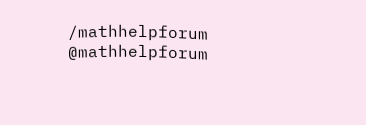/mathhelpforum @mathhelpforum